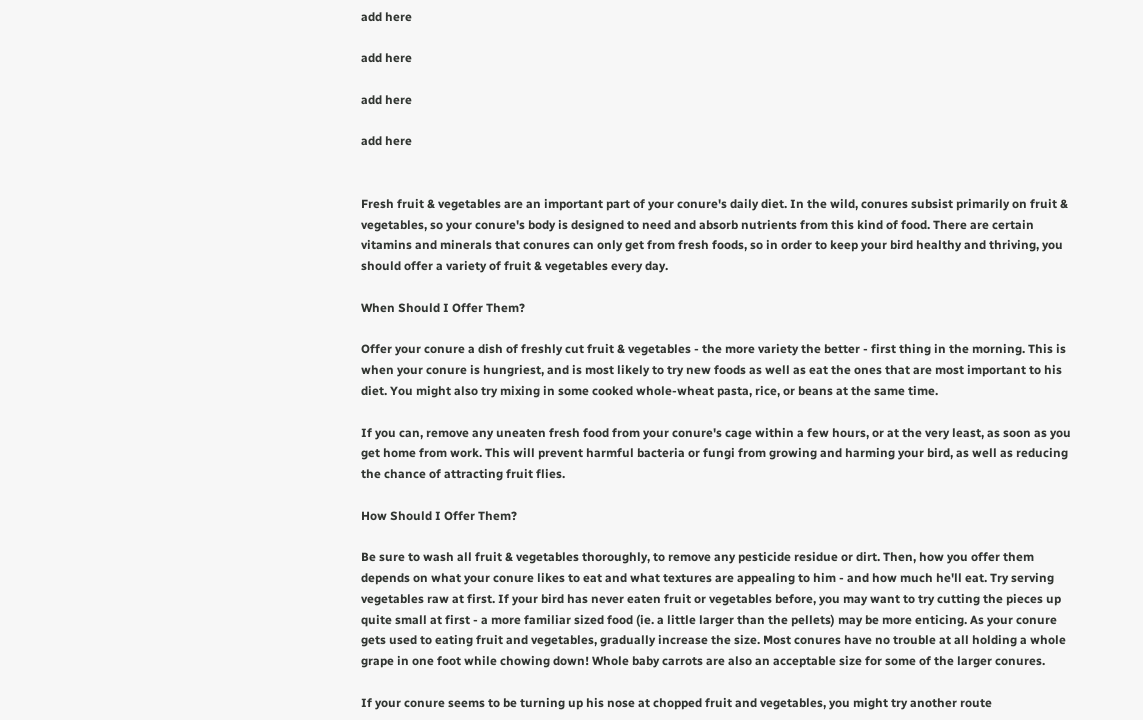add here

add here

add here

add here


Fresh fruit & vegetables are an important part of your conure's daily diet. In the wild, conures subsist primarily on fruit & vegetables, so your conure's body is designed to need and absorb nutrients from this kind of food. There are certain vitamins and minerals that conures can only get from fresh foods, so in order to keep your bird healthy and thriving, you should offer a variety of fruit & vegetables every day.

When Should I Offer Them?

Offer your conure a dish of freshly cut fruit & vegetables - the more variety the better - first thing in the morning. This is when your conure is hungriest, and is most likely to try new foods as well as eat the ones that are most important to his diet. You might also try mixing in some cooked whole-wheat pasta, rice, or beans at the same time.

If you can, remove any uneaten fresh food from your conure's cage within a few hours, or at the very least, as soon as you get home from work. This will prevent harmful bacteria or fungi from growing and harming your bird, as well as reducing the chance of attracting fruit flies.

How Should I Offer Them?

Be sure to wash all fruit & vegetables thoroughly, to remove any pesticide residue or dirt. Then, how you offer them depends on what your conure likes to eat and what textures are appealing to him - and how much he'll eat. Try serving vegetables raw at first. If your bird has never eaten fruit or vegetables before, you may want to try cutting the pieces up quite small at first - a more familiar sized food (ie. a little larger than the pellets) may be more enticing. As your conure gets used to eating fruit and vegetables, gradually increase the size. Most conures have no trouble at all holding a whole grape in one foot while chowing down! Whole baby carrots are also an acceptable size for some of the larger conures.

If your conure seems to be turning up his nose at chopped fruit and vegetables, you might try another route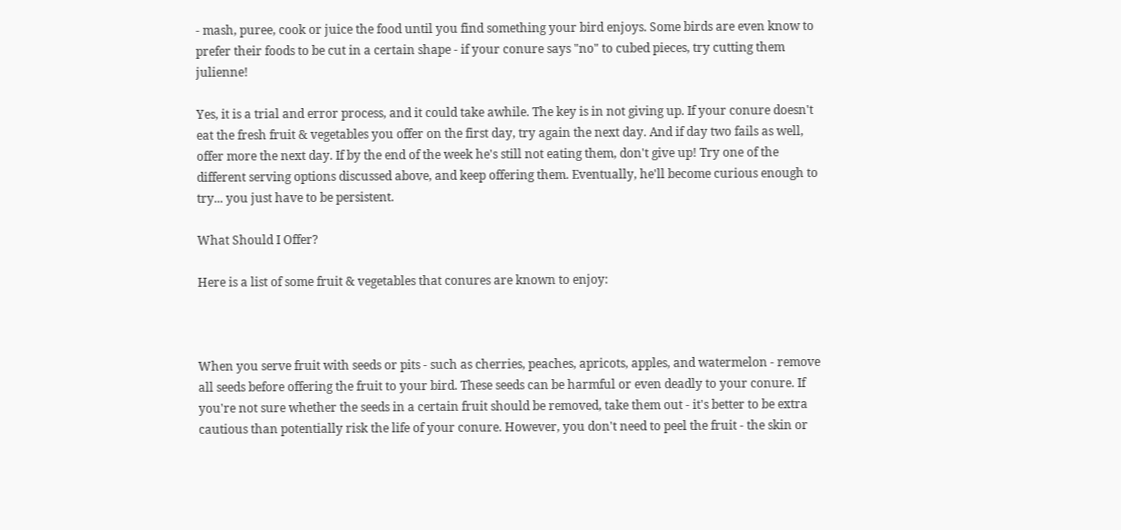- mash, puree, cook or juice the food until you find something your bird enjoys. Some birds are even know to prefer their foods to be cut in a certain shape - if your conure says "no" to cubed pieces, try cutting them julienne!

Yes, it is a trial and error process, and it could take awhile. The key is in not giving up. If your conure doesn't eat the fresh fruit & vegetables you offer on the first day, try again the next day. And if day two fails as well, offer more the next day. If by the end of the week he's still not eating them, don't give up! Try one of the different serving options discussed above, and keep offering them. Eventually, he'll become curious enough to try... you just have to be persistent.

What Should I Offer?

Here is a list of some fruit & vegetables that conures are known to enjoy:



When you serve fruit with seeds or pits - such as cherries, peaches, apricots, apples, and watermelon - remove all seeds before offering the fruit to your bird. These seeds can be harmful or even deadly to your conure. If you're not sure whether the seeds in a certain fruit should be removed, take them out - it's better to be extra cautious than potentially risk the life of your conure. However, you don't need to peel the fruit - the skin or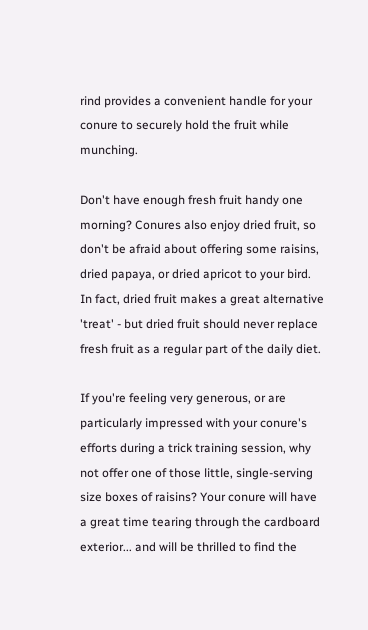rind provides a convenient handle for your conure to securely hold the fruit while munching.

Don't have enough fresh fruit handy one morning? Conures also enjoy dried fruit, so don't be afraid about offering some raisins, dried papaya, or dried apricot to your bird. In fact, dried fruit makes a great alternative 'treat' - but dried fruit should never replace fresh fruit as a regular part of the daily diet.

If you're feeling very generous, or are particularly impressed with your conure's efforts during a trick training session, why not offer one of those little, single-serving size boxes of raisins? Your conure will have a great time tearing through the cardboard exterior... and will be thrilled to find the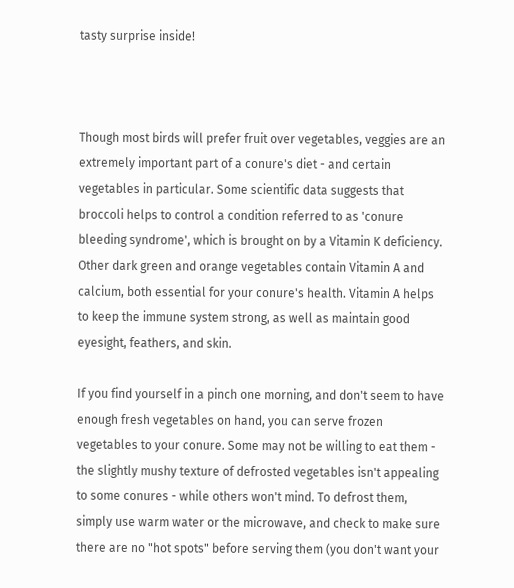tasty surprise inside!



Though most birds will prefer fruit over vegetables, veggies are an extremely important part of a conure's diet - and certain vegetables in particular. Some scientific data suggests that broccoli helps to control a condition referred to as 'conure bleeding syndrome', which is brought on by a Vitamin K deficiency. Other dark green and orange vegetables contain Vitamin A and calcium, both essential for your conure's health. Vitamin A helps to keep the immune system strong, as well as maintain good eyesight, feathers, and skin.

If you find yourself in a pinch one morning, and don't seem to have enough fresh vegetables on hand, you can serve frozen vegetables to your conure. Some may not be willing to eat them - the slightly mushy texture of defrosted vegetables isn't appealing to some conures - while others won't mind. To defrost them, simply use warm water or the microwave, and check to make sure there are no "hot spots" before serving them (you don't want your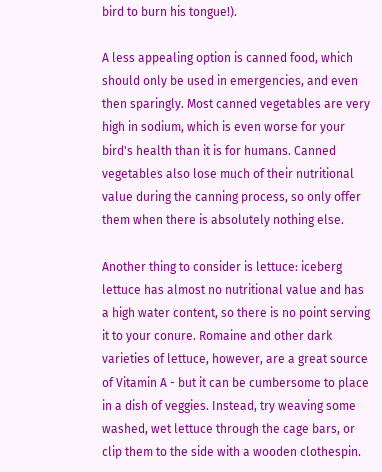bird to burn his tongue!).

A less appealing option is canned food, which should only be used in emergencies, and even then sparingly. Most canned vegetables are very high in sodium, which is even worse for your bird's health than it is for humans. Canned vegetables also lose much of their nutritional value during the canning process, so only offer them when there is absolutely nothing else.

Another thing to consider is lettuce: iceberg lettuce has almost no nutritional value and has a high water content, so there is no point serving it to your conure. Romaine and other dark varieties of lettuce, however, are a great source of Vitamin A - but it can be cumbersome to place in a dish of veggies. Instead, try weaving some washed, wet lettuce through the cage bars, or clip them to the side with a wooden clothespin.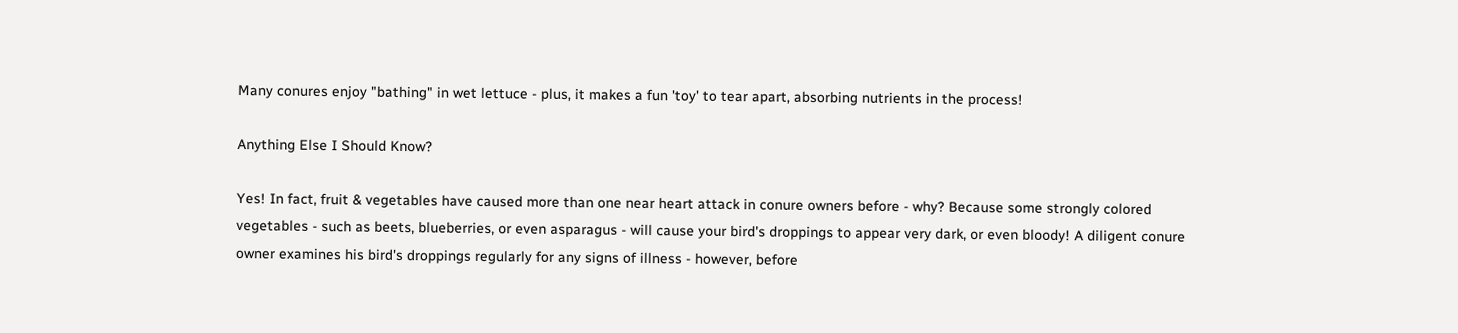Many conures enjoy "bathing" in wet lettuce - plus, it makes a fun 'toy' to tear apart, absorbing nutrients in the process!

Anything Else I Should Know?

Yes! In fact, fruit & vegetables have caused more than one near heart attack in conure owners before - why? Because some strongly colored vegetables - such as beets, blueberries, or even asparagus - will cause your bird's droppings to appear very dark, or even bloody! A diligent conure owner examines his bird's droppings regularly for any signs of illness - however, before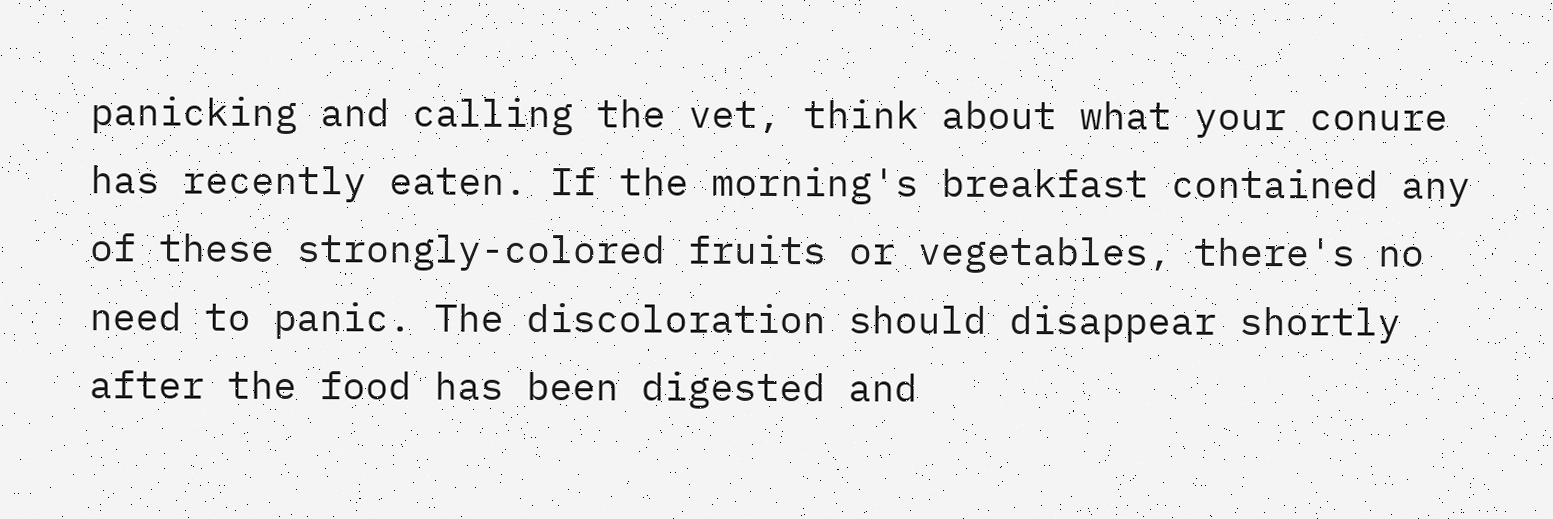panicking and calling the vet, think about what your conure has recently eaten. If the morning's breakfast contained any of these strongly-colored fruits or vegetables, there's no need to panic. The discoloration should disappear shortly after the food has been digested and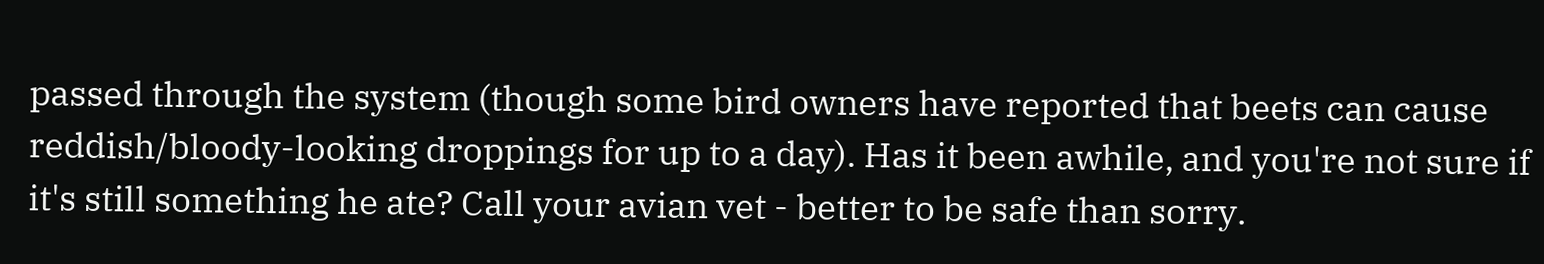passed through the system (though some bird owners have reported that beets can cause reddish/bloody-looking droppings for up to a day). Has it been awhile, and you're not sure if it's still something he ate? Call your avian vet - better to be safe than sorry.